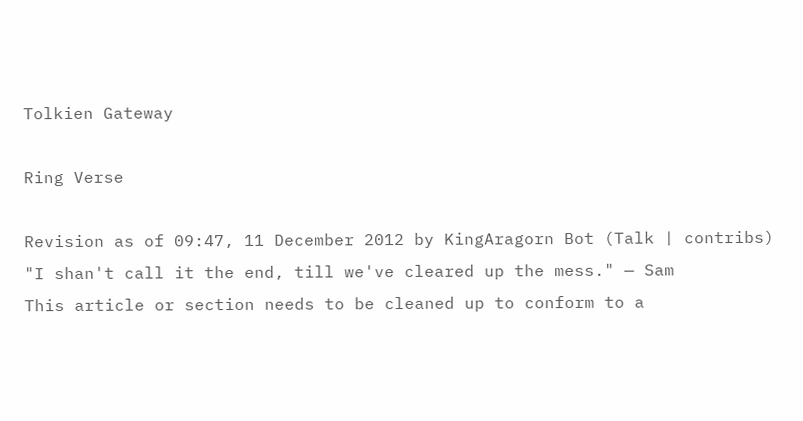Tolkien Gateway

Ring Verse

Revision as of 09:47, 11 December 2012 by KingAragorn Bot (Talk | contribs)
"I shan't call it the end, till we've cleared up the mess." — Sam
This article or section needs to be cleaned up to conform to a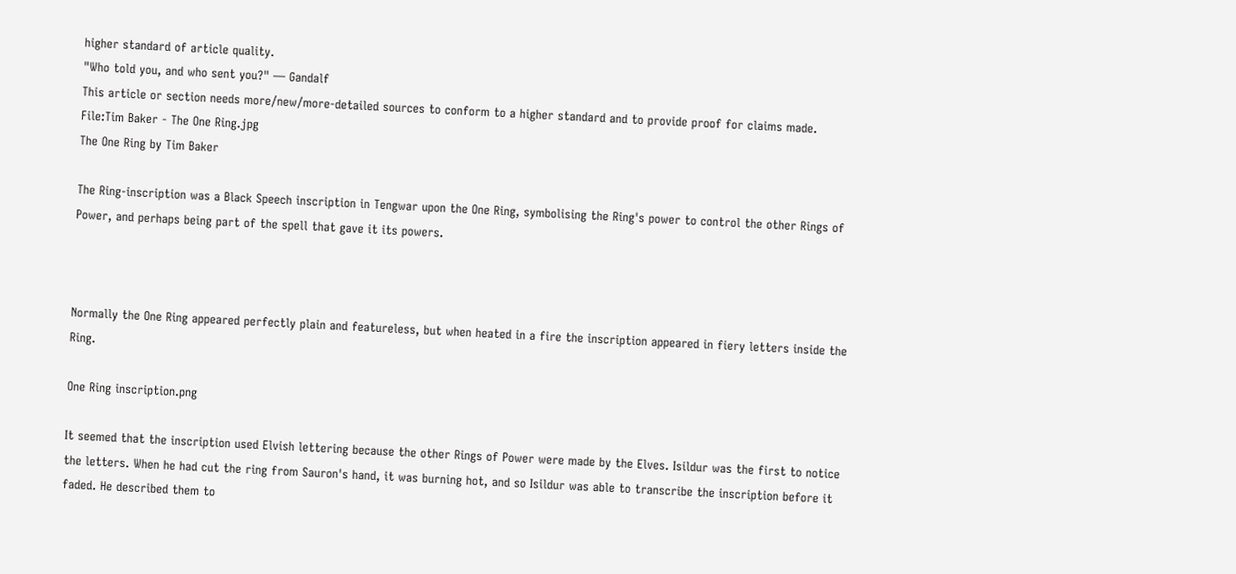higher standard of article quality.
"Who told you, and who sent you?" — Gandalf
This article or section needs more/new/more-detailed sources to conform to a higher standard and to provide proof for claims made.
File:Tim Baker - The One Ring.jpg
The One Ring by Tim Baker

The Ring-inscription was a Black Speech inscription in Tengwar upon the One Ring, symbolising the Ring's power to control the other Rings of Power, and perhaps being part of the spell that gave it its powers.



Normally the One Ring appeared perfectly plain and featureless, but when heated in a fire the inscription appeared in fiery letters inside the Ring.

One Ring inscription.png

It seemed that the inscription used Elvish lettering because the other Rings of Power were made by the Elves. Isildur was the first to notice the letters. When he had cut the ring from Sauron's hand, it was burning hot, and so Isildur was able to transcribe the inscription before it faded. He described them to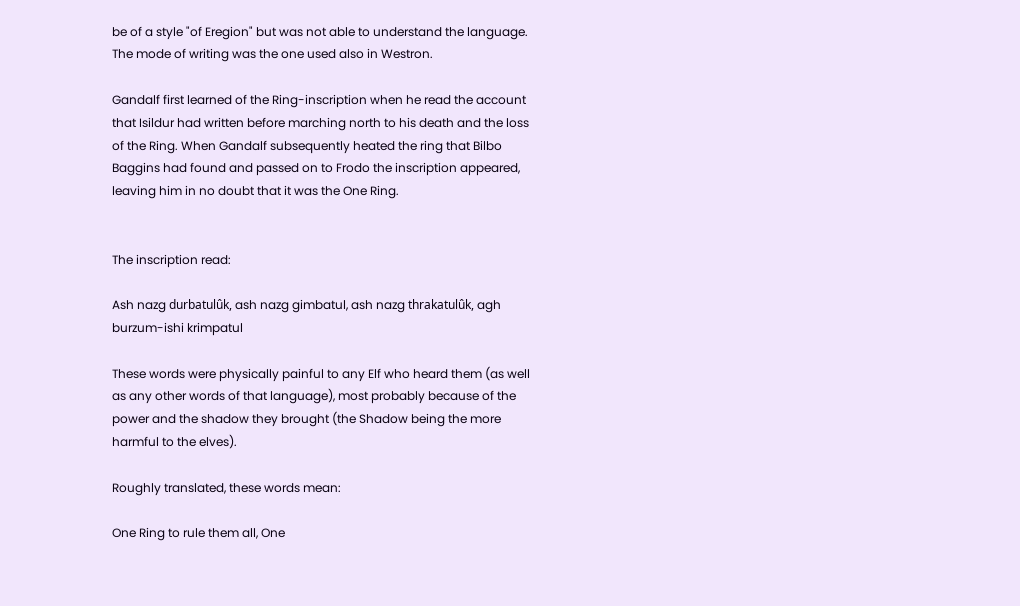be of a style "of Eregion" but was not able to understand the language. The mode of writing was the one used also in Westron.

Gandalf first learned of the Ring-inscription when he read the account that Isildur had written before marching north to his death and the loss of the Ring. When Gandalf subsequently heated the ring that Bilbo Baggins had found and passed on to Frodo the inscription appeared, leaving him in no doubt that it was the One Ring.


The inscription read:

Ash nazg durbatulûk, ash nazg gimbatul, ash nazg thrakatulûk, agh burzum-ishi krimpatul

These words were physically painful to any Elf who heard them (as well as any other words of that language), most probably because of the power and the shadow they brought (the Shadow being the more harmful to the elves).

Roughly translated, these words mean:

One Ring to rule them all, One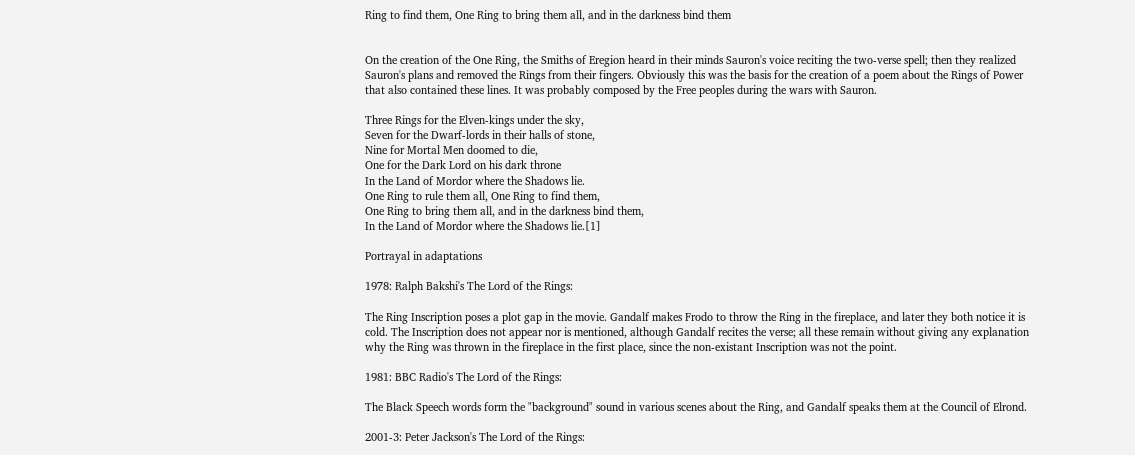Ring to find them, One Ring to bring them all, and in the darkness bind them


On the creation of the One Ring, the Smiths of Eregion heard in their minds Sauron's voice reciting the two-verse spell; then they realized Sauron's plans and removed the Rings from their fingers. Obviously this was the basis for the creation of a poem about the Rings of Power that also contained these lines. It was probably composed by the Free peoples during the wars with Sauron.

Three Rings for the Elven-kings under the sky,
Seven for the Dwarf-lords in their halls of stone,
Nine for Mortal Men doomed to die,
One for the Dark Lord on his dark throne
In the Land of Mordor where the Shadows lie.
One Ring to rule them all, One Ring to find them,
One Ring to bring them all, and in the darkness bind them,
In the Land of Mordor where the Shadows lie.[1]

Portrayal in adaptations

1978: Ralph Bakshi's The Lord of the Rings:

The Ring Inscription poses a plot gap in the movie. Gandalf makes Frodo to throw the Ring in the fireplace, and later they both notice it is cold. The Inscription does not appear nor is mentioned, although Gandalf recites the verse; all these remain without giving any explanation why the Ring was thrown in the fireplace in the first place, since the non-existant Inscription was not the point.

1981: BBC Radio's The Lord of the Rings:

The Black Speech words form the "background" sound in various scenes about the Ring, and Gandalf speaks them at the Council of Elrond.

2001-3: Peter Jackson's The Lord of the Rings: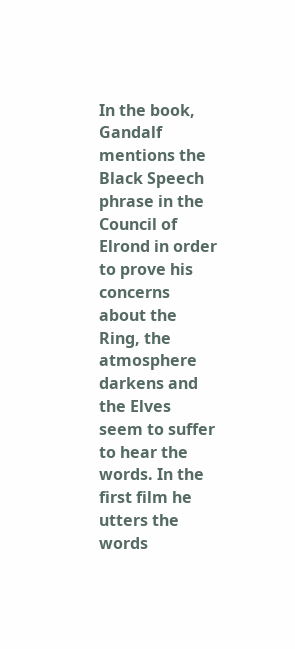In the book, Gandalf mentions the Black Speech phrase in the Council of Elrond in order to prove his concerns about the Ring, the atmosphere darkens and the Elves seem to suffer to hear the words. In the first film he utters the words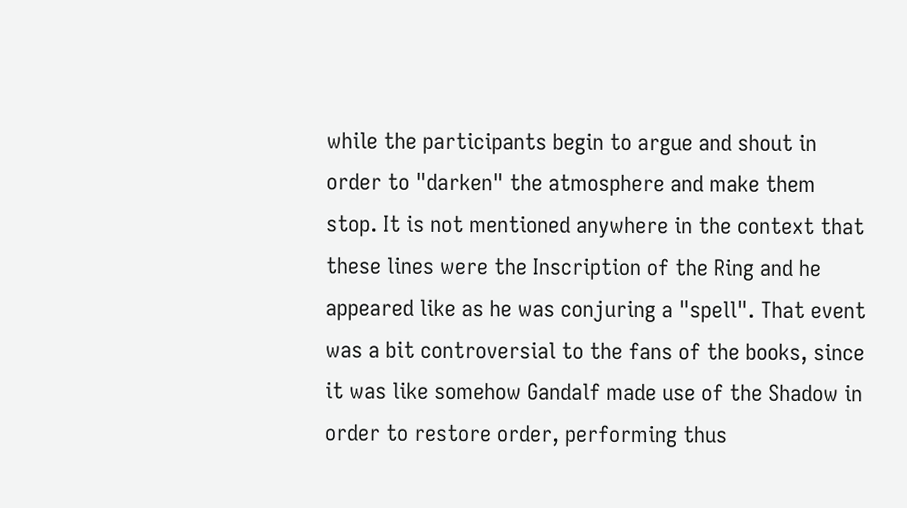while the participants begin to argue and shout in order to "darken" the atmosphere and make them stop. It is not mentioned anywhere in the context that these lines were the Inscription of the Ring and he appeared like as he was conjuring a "spell". That event was a bit controversial to the fans of the books, since it was like somehow Gandalf made use of the Shadow in order to restore order, performing thus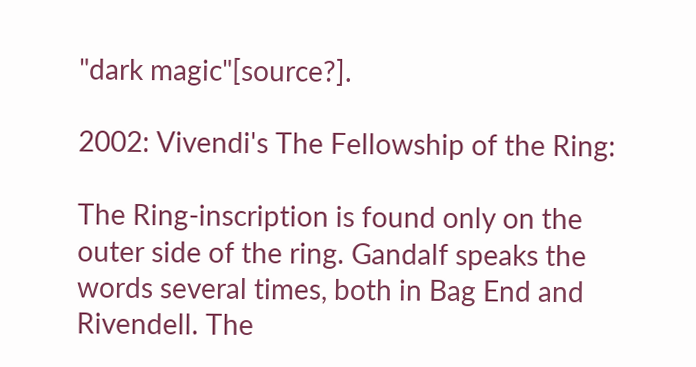"dark magic"[source?].

2002: Vivendi's The Fellowship of the Ring:

The Ring-inscription is found only on the outer side of the ring. Gandalf speaks the words several times, both in Bag End and Rivendell. The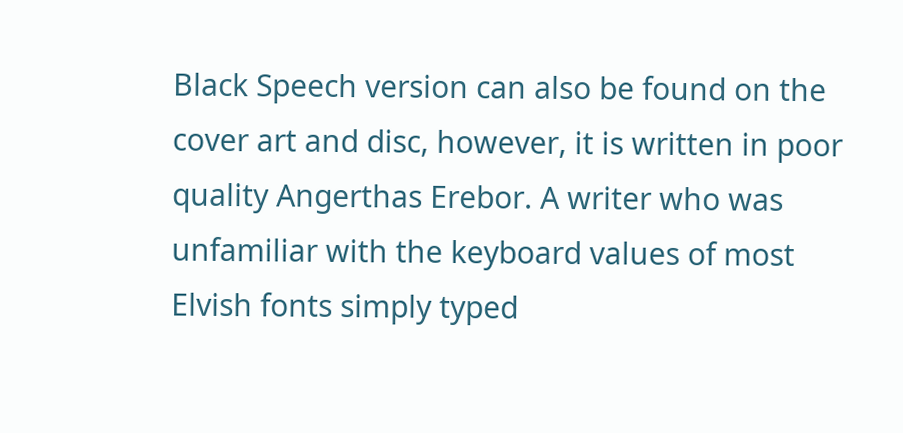Black Speech version can also be found on the cover art and disc, however, it is written in poor quality Angerthas Erebor. A writer who was unfamiliar with the keyboard values of most Elvish fonts simply typed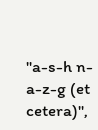"a-s-h n-a-z-g (et cetera)",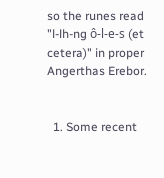so the runes read "l-lh-ng ô-l-e-s (et cetera)" in proper Angerthas Erebor.


  1. Some recent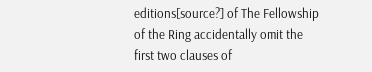editions[source?] of The Fellowship of the Ring accidentally omit the first two clauses of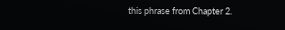this phrase from Chapter 2.